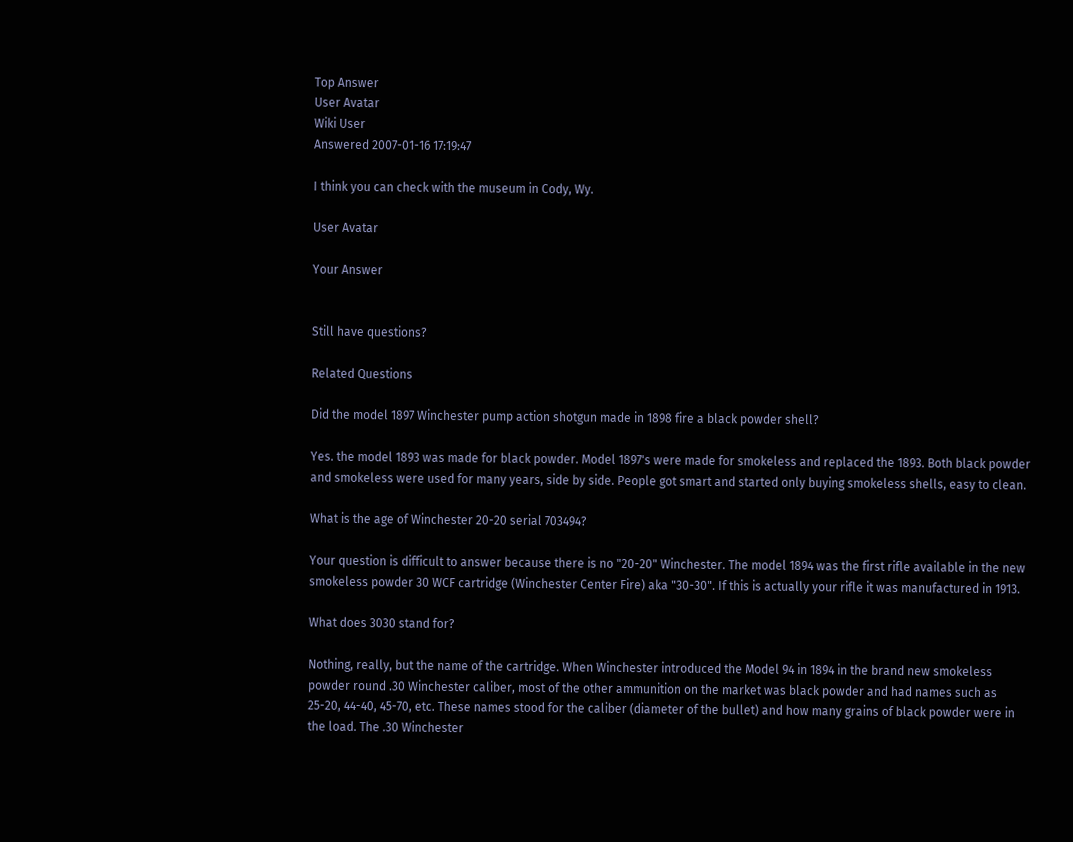Top Answer
User Avatar
Wiki User
Answered 2007-01-16 17:19:47

I think you can check with the museum in Cody, Wy.

User Avatar

Your Answer


Still have questions?

Related Questions

Did the model 1897 Winchester pump action shotgun made in 1898 fire a black powder shell?

Yes. the model 1893 was made for black powder. Model 1897's were made for smokeless and replaced the 1893. Both black powder and smokeless were used for many years, side by side. People got smart and started only buying smokeless shells, easy to clean.

What is the age of Winchester 20-20 serial 703494?

Your question is difficult to answer because there is no "20-20" Winchester. The model 1894 was the first rifle available in the new smokeless powder 30 WCF cartridge (Winchester Center Fire) aka "30-30". If this is actually your rifle it was manufactured in 1913.

What does 3030 stand for?

Nothing, really, but the name of the cartridge. When Winchester introduced the Model 94 in 1894 in the brand new smokeless powder round .30 Winchester caliber, most of the other ammunition on the market was black powder and had names such as 25-20, 44-40, 45-70, etc. These names stood for the caliber (diameter of the bullet) and how many grains of black powder were in the load. The .30 Winchester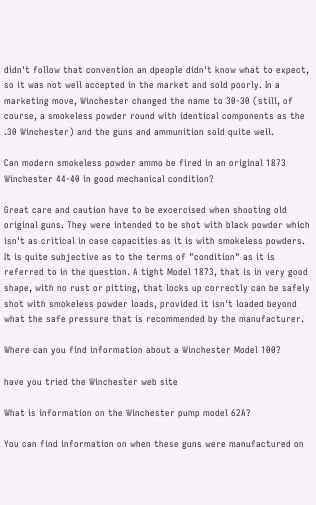didn't follow that convention an dpeople didn't know what to expect, so it was not well accepted in the market and sold poorly. In a marketing move, Winchester changed the name to 30-30 (still, of course, a smokeless powder round with identical components as the .30 Winchester) and the guns and ammunition sold quite well.

Can modern smokeless powder ammo be fired in an original 1873 Winchester 44-40 in good mechanical condition?

Great care and caution have to be excercised when shooting old original guns. They were intended to be shot with black powder which isn't as critical in case capacities as it is with smokeless powders. It is quite subjective as to the terms of "condition" as it is referred to in the question. A tight Model 1873, that is in very good shape, with no rust or pitting, that locks up correctly can be safely shot with smokeless powder loads, provided it isn't loaded beyond what the safe pressure that is recommended by the manufacturer.

Where can you find information about a Winchester Model 100?

have you tried the Winchester web site

What is information on the Winchester pump model 62A?

You can find information on when these guns were manufactured on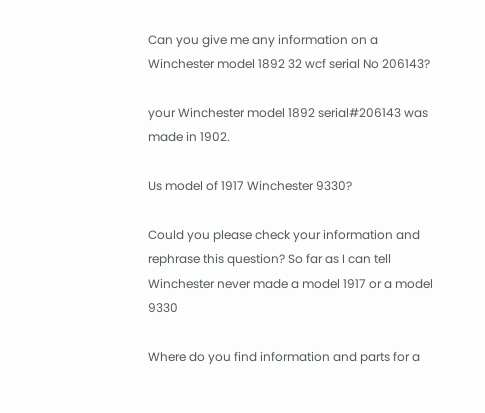Can you give me any information on a Winchester model 1892 32 wcf serial No 206143?

your Winchester model 1892 serial#206143 was made in 1902.

Us model of 1917 Winchester 9330?

Could you please check your information and rephrase this question? So far as I can tell Winchester never made a model 1917 or a model 9330

Where do you find information and parts for a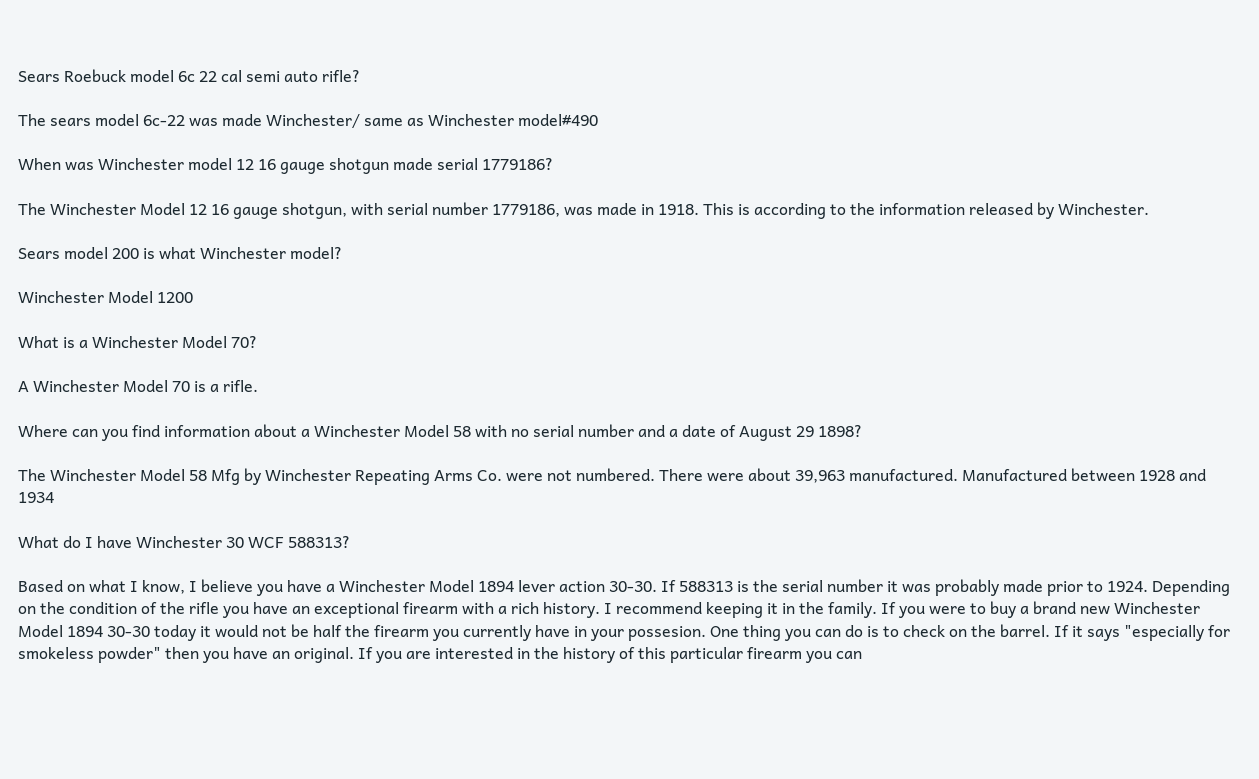Sears Roebuck model 6c 22 cal semi auto rifle?

The sears model 6c-22 was made Winchester/ same as Winchester model#490

When was Winchester model 12 16 gauge shotgun made serial 1779186?

The Winchester Model 12 16 gauge shotgun, with serial number 1779186, was made in 1918. This is according to the information released by Winchester.

Sears model 200 is what Winchester model?

Winchester Model 1200

What is a Winchester Model 70?

A Winchester Model 70 is a rifle.

Where can you find information about a Winchester Model 58 with no serial number and a date of August 29 1898?

The Winchester Model 58 Mfg by Winchester Repeating Arms Co. were not numbered. There were about 39,963 manufactured. Manufactured between 1928 and 1934

What do I have Winchester 30 WCF 588313?

Based on what I know, I believe you have a Winchester Model 1894 lever action 30-30. If 588313 is the serial number it was probably made prior to 1924. Depending on the condition of the rifle you have an exceptional firearm with a rich history. I recommend keeping it in the family. If you were to buy a brand new Winchester Model 1894 30-30 today it would not be half the firearm you currently have in your possesion. One thing you can do is to check on the barrel. If it says "especially for smokeless powder" then you have an original. If you are interested in the history of this particular firearm you can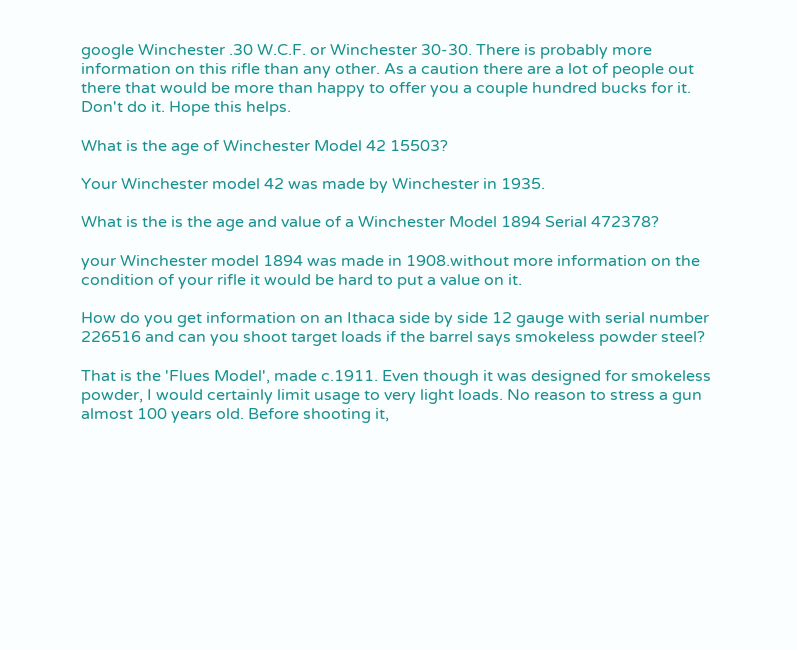google Winchester .30 W.C.F. or Winchester 30-30. There is probably more information on this rifle than any other. As a caution there are a lot of people out there that would be more than happy to offer you a couple hundred bucks for it. Don't do it. Hope this helps.

What is the age of Winchester Model 42 15503?

Your Winchester model 42 was made by Winchester in 1935.

What is the is the age and value of a Winchester Model 1894 Serial 472378?

your Winchester model 1894 was made in 1908.without more information on the condition of your rifle it would be hard to put a value on it.

How do you get information on an Ithaca side by side 12 gauge with serial number 226516 and can you shoot target loads if the barrel says smokeless powder steel?

That is the 'Flues Model', made c.1911. Even though it was designed for smokeless powder, I would certainly limit usage to very light loads. No reason to stress a gun almost 100 years old. Before shooting it,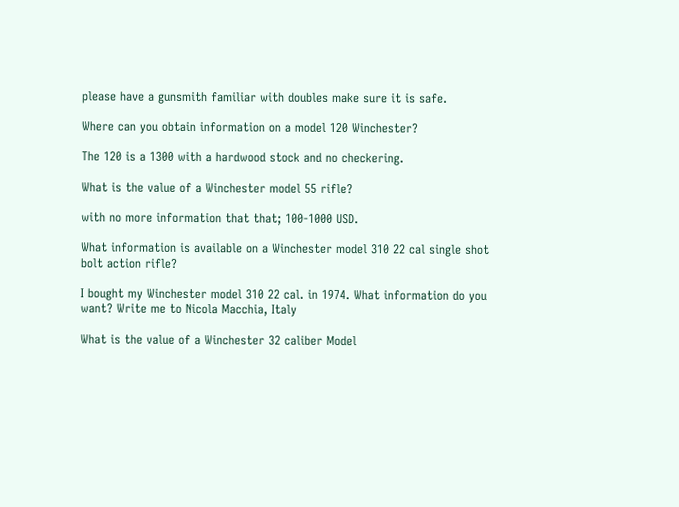please have a gunsmith familiar with doubles make sure it is safe.

Where can you obtain information on a model 120 Winchester?

The 120 is a 1300 with a hardwood stock and no checkering.

What is the value of a Winchester model 55 rifle?

with no more information that that; 100-1000 USD.

What information is available on a Winchester model 310 22 cal single shot bolt action rifle?

I bought my Winchester model 310 22 cal. in 1974. What information do you want? Write me to Nicola Macchia, Italy

What is the value of a Winchester 32 caliber Model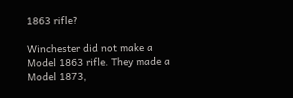1863 rifle?

Winchester did not make a Model 1863 rifle. They made a Model 1873,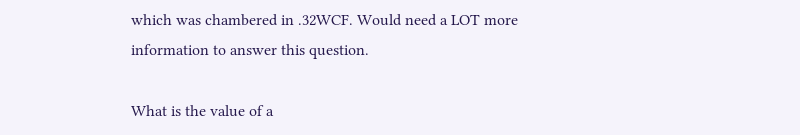which was chambered in .32WCF. Would need a LOT more information to answer this question.

What is the value of a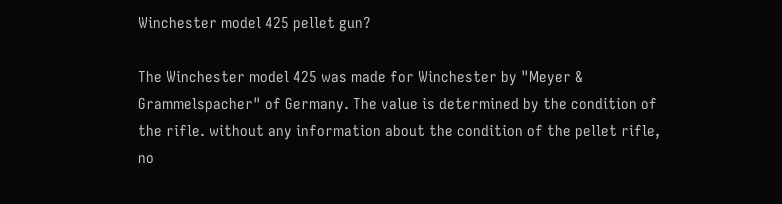Winchester model 425 pellet gun?

The Winchester model 425 was made for Winchester by "Meyer & Grammelspacher" of Germany. The value is determined by the condition of the rifle. without any information about the condition of the pellet rifle, no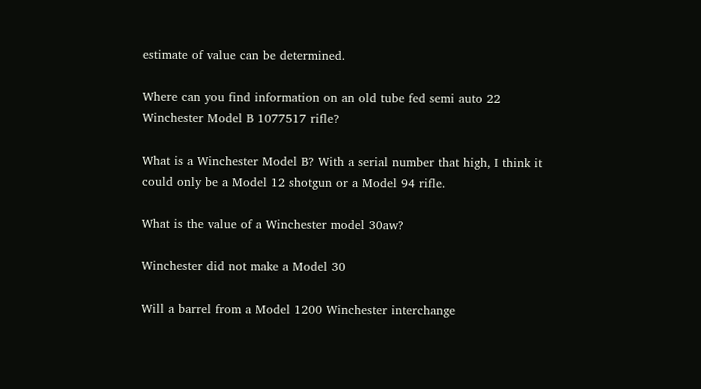estimate of value can be determined.

Where can you find information on an old tube fed semi auto 22 Winchester Model B 1077517 rifle?

What is a Winchester Model B? With a serial number that high, I think it could only be a Model 12 shotgun or a Model 94 rifle.

What is the value of a Winchester model 30aw?

Winchester did not make a Model 30

Will a barrel from a Model 1200 Winchester interchange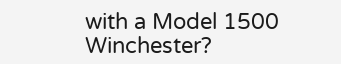with a Model 1500 Winchester?